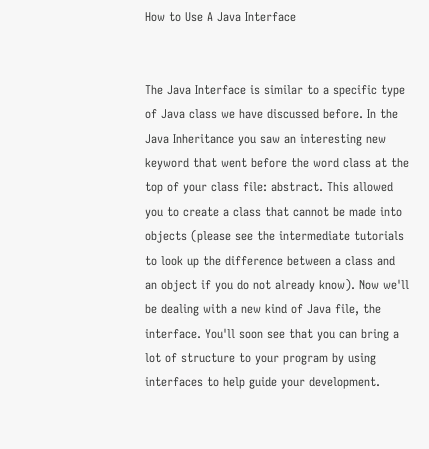How to Use A Java Interface


The Java Interface is similar to a specific type of Java class we have discussed before. In the Java Inheritance you saw an interesting new keyword that went before the word class at the top of your class file: abstract. This allowed you to create a class that cannot be made into objects (please see the intermediate tutorials to look up the difference between a class and an object if you do not already know). Now we'll be dealing with a new kind of Java file, the interface. You'll soon see that you can bring a lot of structure to your program by using interfaces to help guide your development.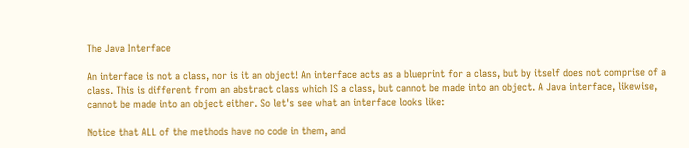The Java Interface

An interface is not a class, nor is it an object! An interface acts as a blueprint for a class, but by itself does not comprise of a class. This is different from an abstract class which IS a class, but cannot be made into an object. A Java interface, likewise, cannot be made into an object either. So let's see what an interface looks like:

Notice that ALL of the methods have no code in them, and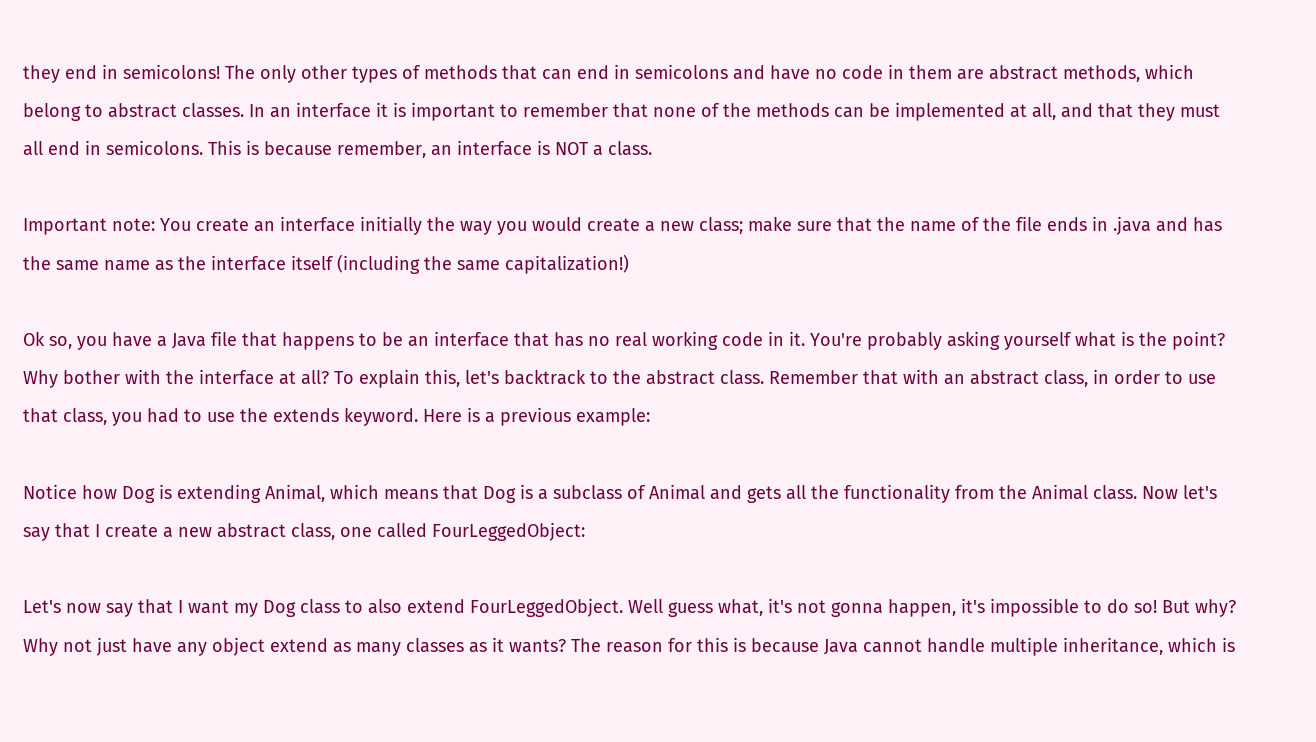they end in semicolons! The only other types of methods that can end in semicolons and have no code in them are abstract methods, which belong to abstract classes. In an interface it is important to remember that none of the methods can be implemented at all, and that they must all end in semicolons. This is because remember, an interface is NOT a class.

Important note: You create an interface initially the way you would create a new class; make sure that the name of the file ends in .java and has the same name as the interface itself (including the same capitalization!)

Ok so, you have a Java file that happens to be an interface that has no real working code in it. You're probably asking yourself what is the point? Why bother with the interface at all? To explain this, let's backtrack to the abstract class. Remember that with an abstract class, in order to use that class, you had to use the extends keyword. Here is a previous example:

Notice how Dog is extending Animal, which means that Dog is a subclass of Animal and gets all the functionality from the Animal class. Now let's say that I create a new abstract class, one called FourLeggedObject:

Let's now say that I want my Dog class to also extend FourLeggedObject. Well guess what, it's not gonna happen, it's impossible to do so! But why? Why not just have any object extend as many classes as it wants? The reason for this is because Java cannot handle multiple inheritance, which is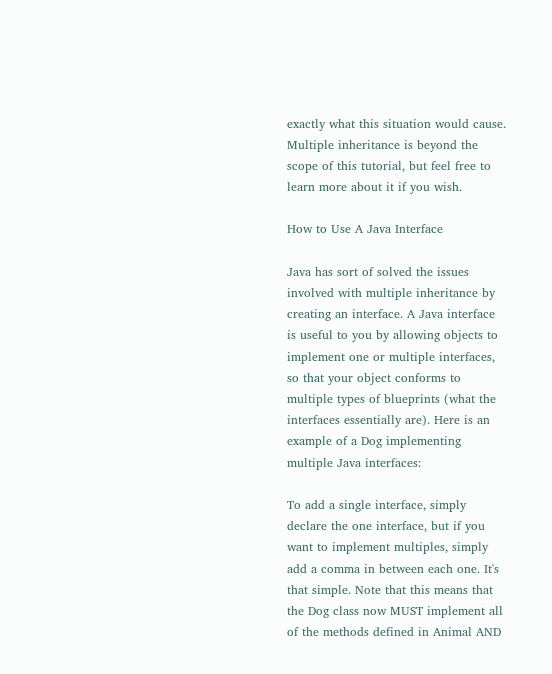exactly what this situation would cause. Multiple inheritance is beyond the scope of this tutorial, but feel free to learn more about it if you wish.

How to Use A Java Interface

Java has sort of solved the issues involved with multiple inheritance by creating an interface. A Java interface is useful to you by allowing objects to implement one or multiple interfaces, so that your object conforms to multiple types of blueprints (what the interfaces essentially are). Here is an example of a Dog implementing multiple Java interfaces:

To add a single interface, simply declare the one interface, but if you want to implement multiples, simply add a comma in between each one. It's that simple. Note that this means that the Dog class now MUST implement all of the methods defined in Animal AND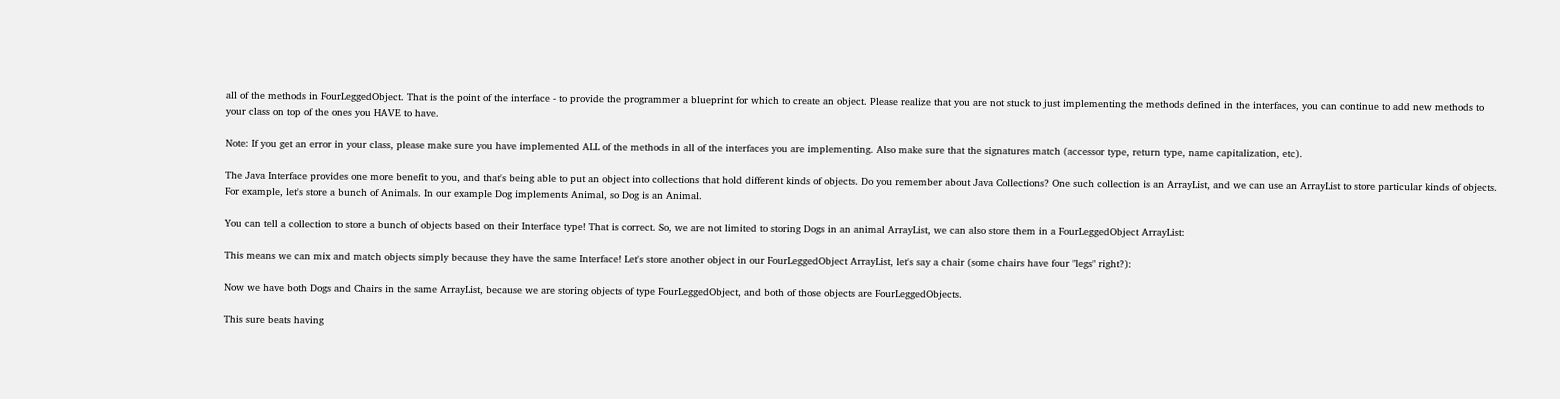all of the methods in FourLeggedObject. That is the point of the interface - to provide the programmer a blueprint for which to create an object. Please realize that you are not stuck to just implementing the methods defined in the interfaces, you can continue to add new methods to your class on top of the ones you HAVE to have.

Note: If you get an error in your class, please make sure you have implemented ALL of the methods in all of the interfaces you are implementing. Also make sure that the signatures match (accessor type, return type, name capitalization, etc).

The Java Interface provides one more benefit to you, and that's being able to put an object into collections that hold different kinds of objects. Do you remember about Java Collections? One such collection is an ArrayList, and we can use an ArrayList to store particular kinds of objects. For example, let's store a bunch of Animals. In our example Dog implements Animal, so Dog is an Animal.

You can tell a collection to store a bunch of objects based on their Interface type! That is correct. So, we are not limited to storing Dogs in an animal ArrayList, we can also store them in a FourLeggedObject ArrayList:

This means we can mix and match objects simply because they have the same Interface! Let's store another object in our FourLeggedObject ArrayList, let's say a chair (some chairs have four "legs" right?):

Now we have both Dogs and Chairs in the same ArrayList, because we are storing objects of type FourLeggedObject, and both of those objects are FourLeggedObjects.

This sure beats having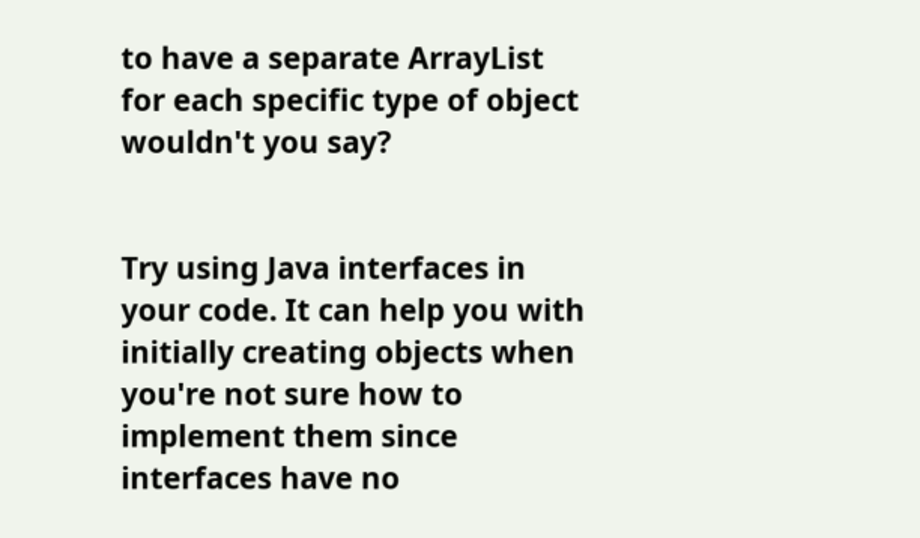to have a separate ArrayList for each specific type of object wouldn't you say?


Try using Java interfaces in your code. It can help you with initially creating objects when you're not sure how to implement them since interfaces have no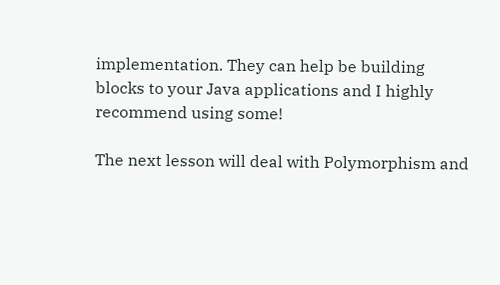implementation. They can help be building blocks to your Java applications and I highly recommend using some!

The next lesson will deal with Polymorphism and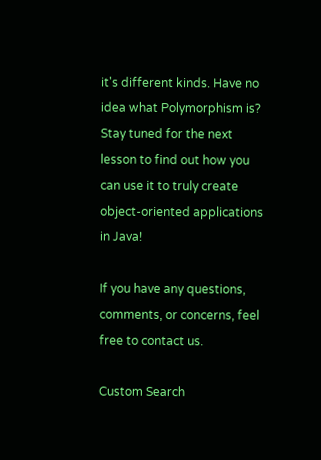it's different kinds. Have no idea what Polymorphism is? Stay tuned for the next lesson to find out how you can use it to truly create object-oriented applications in Java!

If you have any questions, comments, or concerns, feel free to contact us.

Custom Search